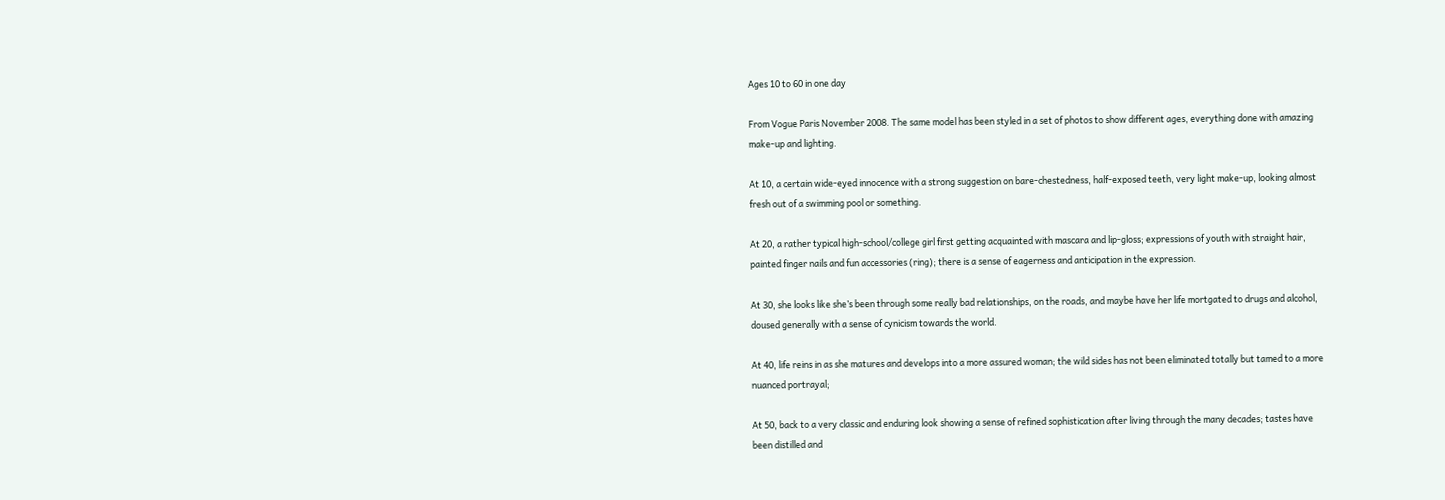Ages 10 to 60 in one day

From Vogue Paris November 2008. The same model has been styled in a set of photos to show different ages, everything done with amazing make-up and lighting.

At 10, a certain wide-eyed innocence with a strong suggestion on bare-chestedness, half-exposed teeth, very light make-up, looking almost fresh out of a swimming pool or something.

At 20, a rather typical high-school/college girl first getting acquainted with mascara and lip-gloss; expressions of youth with straight hair, painted finger nails and fun accessories (ring); there is a sense of eagerness and anticipation in the expression.

At 30, she looks like she’s been through some really bad relationships, on the roads, and maybe have her life mortgated to drugs and alcohol, doused generally with a sense of cynicism towards the world.

At 40, life reins in as she matures and develops into a more assured woman; the wild sides has not been eliminated totally but tamed to a more nuanced portrayal;

At 50, back to a very classic and enduring look showing a sense of refined sophistication after living through the many decades; tastes have been distilled and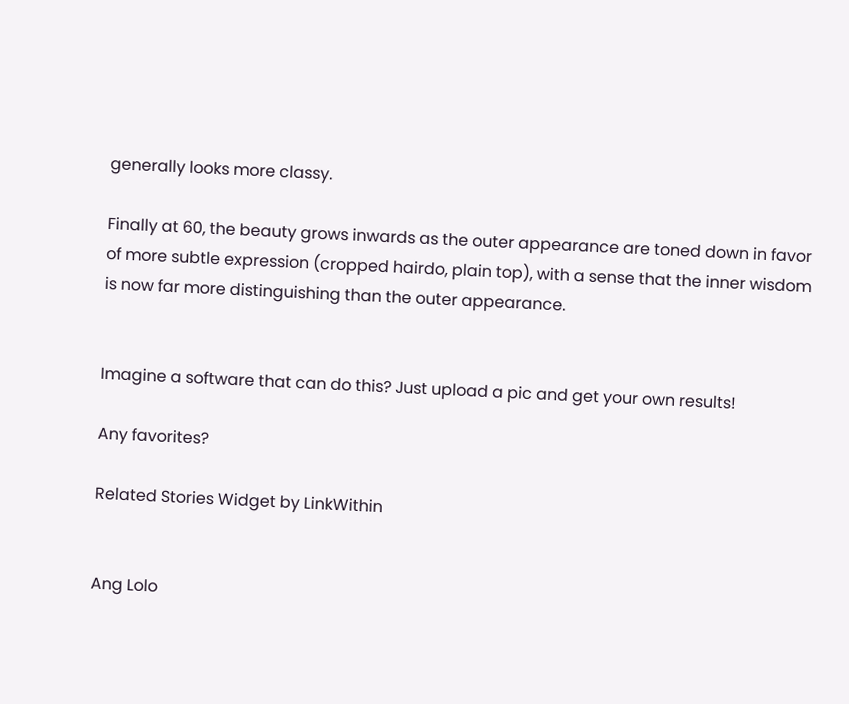generally looks more classy.

Finally at 60, the beauty grows inwards as the outer appearance are toned down in favor of more subtle expression (cropped hairdo, plain top), with a sense that the inner wisdom is now far more distinguishing than the outer appearance.


Imagine a software that can do this? Just upload a pic and get your own results!

Any favorites?

Related Stories Widget by LinkWithin


Ang Lolo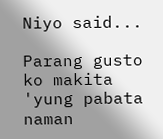Niyo said...

Parang gusto ko makita 'yung pabata naman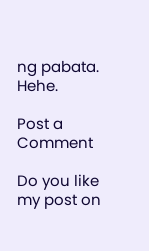ng pabata. Hehe.

Post a Comment

Do you like my post on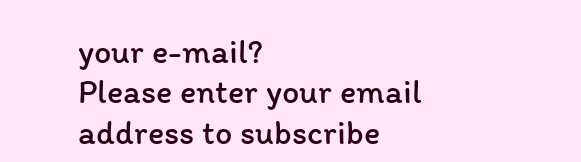your e-mail?
Please enter your email address to subscribe